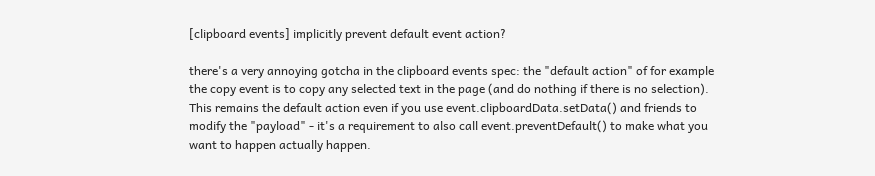[clipboard events] implicitly prevent default event action?

there's a very annoying gotcha in the clipboard events spec: the "default action" of for example the copy event is to copy any selected text in the page (and do nothing if there is no selection). This remains the default action even if you use event.clipboardData.setData() and friends to modify the "payload" - it's a requirement to also call event.preventDefault() to make what you want to happen actually happen.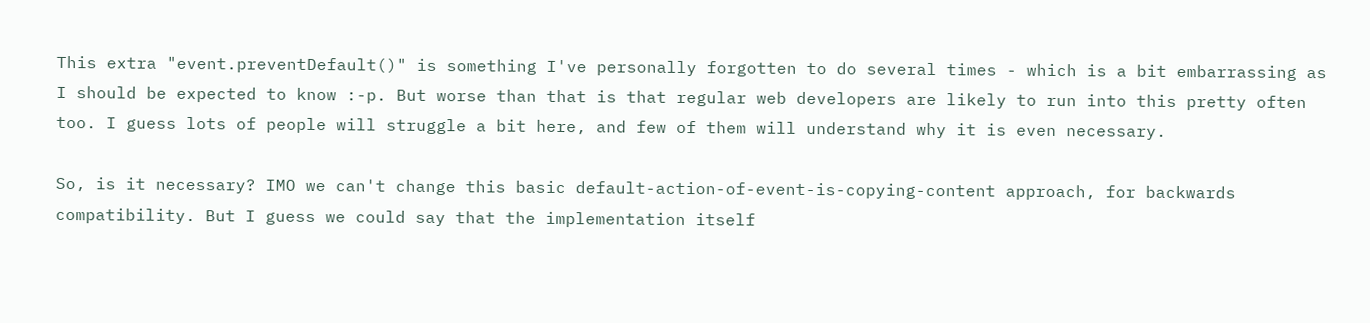This extra "event.preventDefault()" is something I've personally forgotten to do several times - which is a bit embarrassing as I should be expected to know :-p. But worse than that is that regular web developers are likely to run into this pretty often too. I guess lots of people will struggle a bit here, and few of them will understand why it is even necessary.

So, is it necessary? IMO we can't change this basic default-action-of-event-is-copying-content approach, for backwards compatibility. But I guess we could say that the implementation itself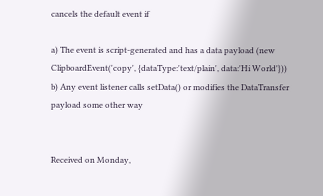cancels the default event if

a) The event is script-generated and has a data payload (new ClipboardEvent('copy', {dataType:'text/plain', data:'Hi World'}))
b) Any event listener calls setData() or modifies the DataTransfer payload some other way


Received on Monday,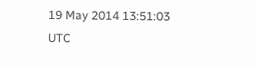19 May 2014 13:51:03 UTC